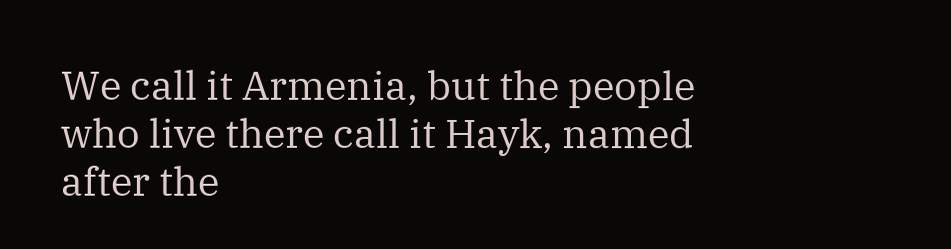We call it Armenia, but the people who live there call it Hayk, named after the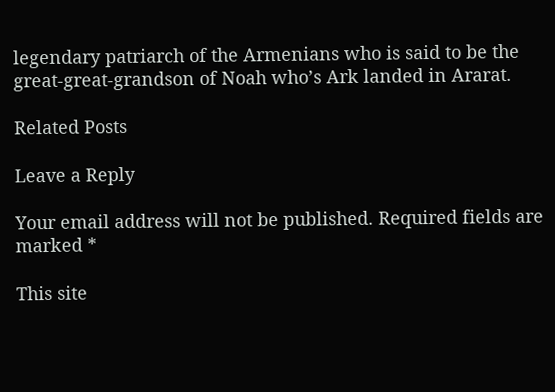legendary patriarch of the Armenians who is said to be the great-great-grandson of Noah who’s Ark landed in Ararat.

Related Posts

Leave a Reply

Your email address will not be published. Required fields are marked *

This site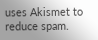uses Akismet to reduce spam.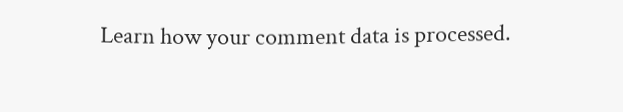Learn how your comment data is processed.